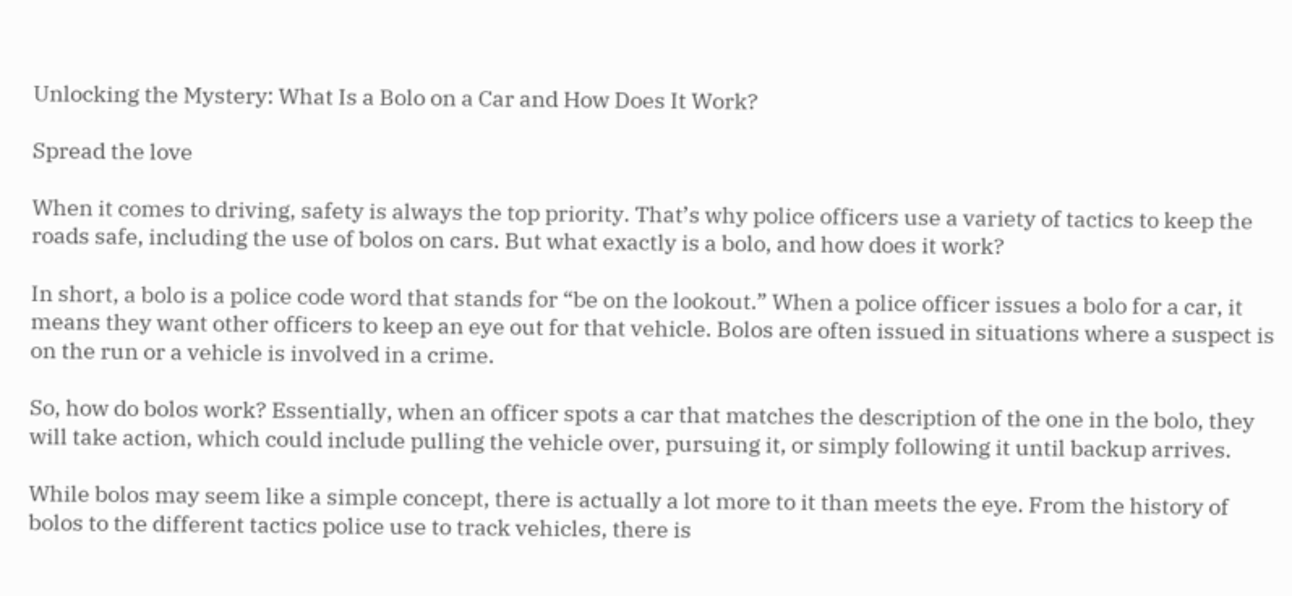Unlocking the Mystery: What Is a Bolo on a Car and How Does It Work?

Spread the love

When it comes to driving, safety is always the top priority. That’s why police officers use a variety of tactics to keep the roads safe, including the use of bolos on cars. But what exactly is a bolo, and how does it work?

In short, a bolo is a police code word that stands for “be on the lookout.” When a police officer issues a bolo for a car, it means they want other officers to keep an eye out for that vehicle. Bolos are often issued in situations where a suspect is on the run or a vehicle is involved in a crime.

So, how do bolos work? Essentially, when an officer spots a car that matches the description of the one in the bolo, they will take action, which could include pulling the vehicle over, pursuing it, or simply following it until backup arrives.

While bolos may seem like a simple concept, there is actually a lot more to it than meets the eye. From the history of bolos to the different tactics police use to track vehicles, there is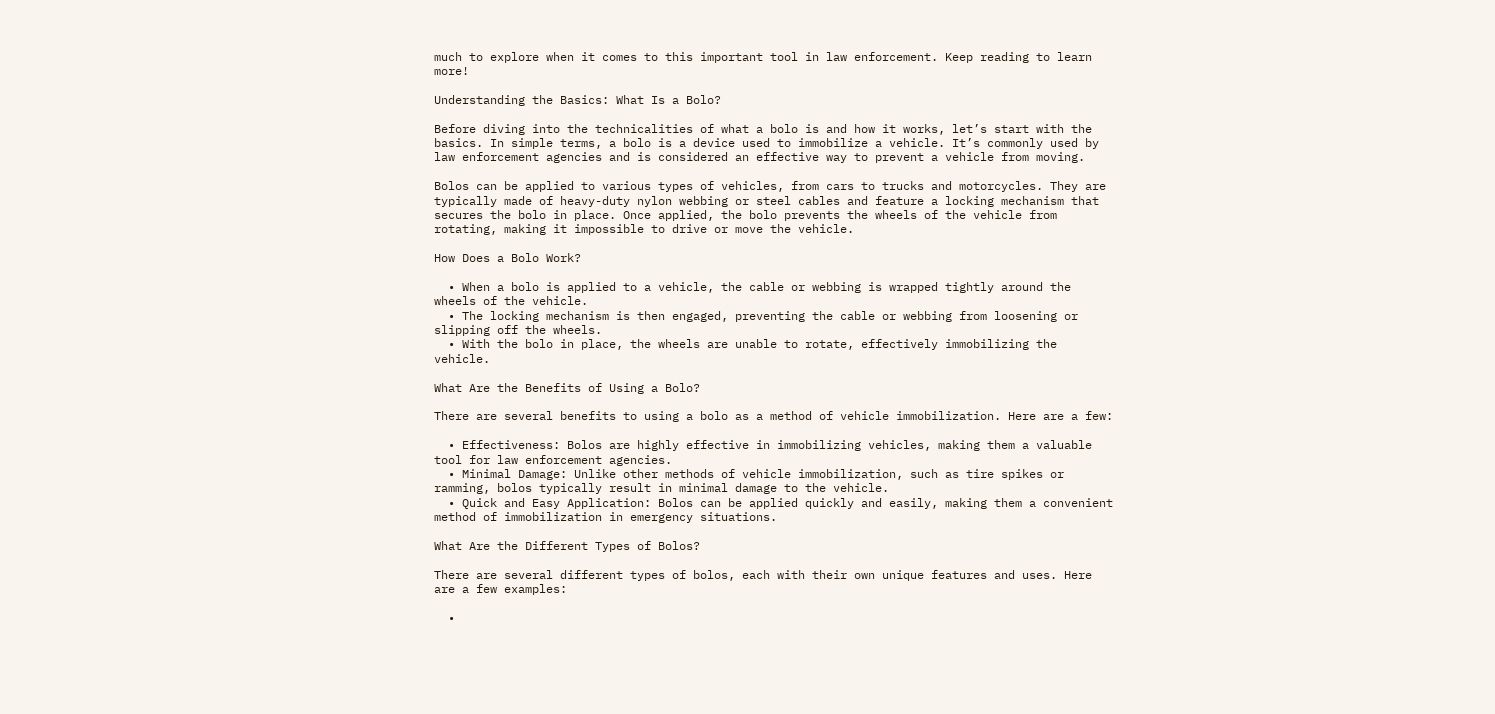much to explore when it comes to this important tool in law enforcement. Keep reading to learn more!

Understanding the Basics: What Is a Bolo?

Before diving into the technicalities of what a bolo is and how it works, let’s start with the basics. In simple terms, a bolo is a device used to immobilize a vehicle. It’s commonly used by law enforcement agencies and is considered an effective way to prevent a vehicle from moving.

Bolos can be applied to various types of vehicles, from cars to trucks and motorcycles. They are typically made of heavy-duty nylon webbing or steel cables and feature a locking mechanism that secures the bolo in place. Once applied, the bolo prevents the wheels of the vehicle from rotating, making it impossible to drive or move the vehicle.

How Does a Bolo Work?

  • When a bolo is applied to a vehicle, the cable or webbing is wrapped tightly around the wheels of the vehicle.
  • The locking mechanism is then engaged, preventing the cable or webbing from loosening or slipping off the wheels.
  • With the bolo in place, the wheels are unable to rotate, effectively immobilizing the vehicle.

What Are the Benefits of Using a Bolo?

There are several benefits to using a bolo as a method of vehicle immobilization. Here are a few:

  • Effectiveness: Bolos are highly effective in immobilizing vehicles, making them a valuable tool for law enforcement agencies.
  • Minimal Damage: Unlike other methods of vehicle immobilization, such as tire spikes or ramming, bolos typically result in minimal damage to the vehicle.
  • Quick and Easy Application: Bolos can be applied quickly and easily, making them a convenient method of immobilization in emergency situations.

What Are the Different Types of Bolos?

There are several different types of bolos, each with their own unique features and uses. Here are a few examples:

  •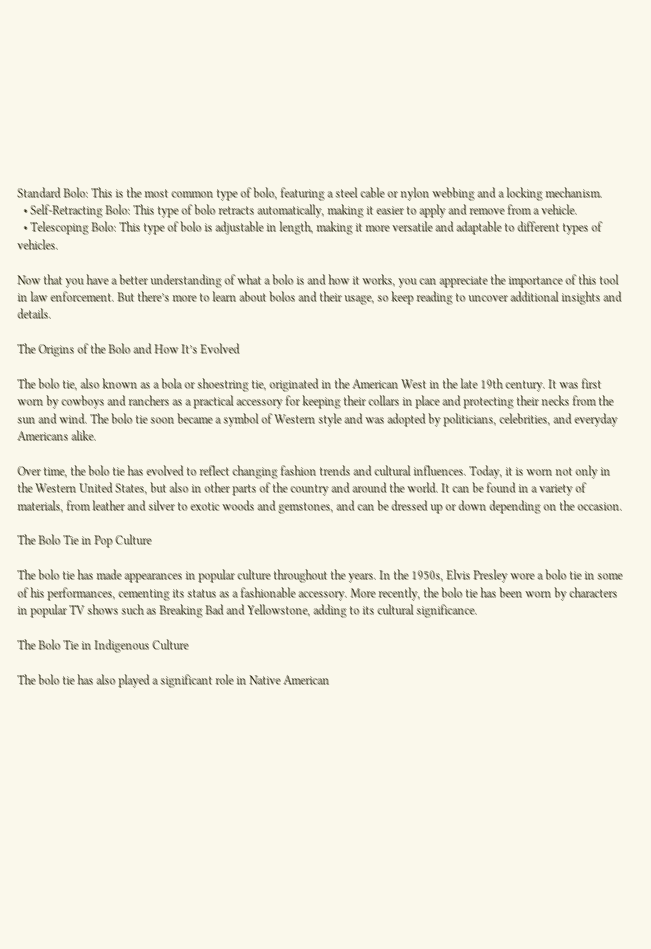Standard Bolo: This is the most common type of bolo, featuring a steel cable or nylon webbing and a locking mechanism.
  • Self-Retracting Bolo: This type of bolo retracts automatically, making it easier to apply and remove from a vehicle.
  • Telescoping Bolo: This type of bolo is adjustable in length, making it more versatile and adaptable to different types of vehicles.

Now that you have a better understanding of what a bolo is and how it works, you can appreciate the importance of this tool in law enforcement. But there’s more to learn about bolos and their usage, so keep reading to uncover additional insights and details.

The Origins of the Bolo and How It’s Evolved

The bolo tie, also known as a bola or shoestring tie, originated in the American West in the late 19th century. It was first worn by cowboys and ranchers as a practical accessory for keeping their collars in place and protecting their necks from the sun and wind. The bolo tie soon became a symbol of Western style and was adopted by politicians, celebrities, and everyday Americans alike.

Over time, the bolo tie has evolved to reflect changing fashion trends and cultural influences. Today, it is worn not only in the Western United States, but also in other parts of the country and around the world. It can be found in a variety of materials, from leather and silver to exotic woods and gemstones, and can be dressed up or down depending on the occasion.

The Bolo Tie in Pop Culture

The bolo tie has made appearances in popular culture throughout the years. In the 1950s, Elvis Presley wore a bolo tie in some of his performances, cementing its status as a fashionable accessory. More recently, the bolo tie has been worn by characters in popular TV shows such as Breaking Bad and Yellowstone, adding to its cultural significance.

The Bolo Tie in Indigenous Culture

The bolo tie has also played a significant role in Native American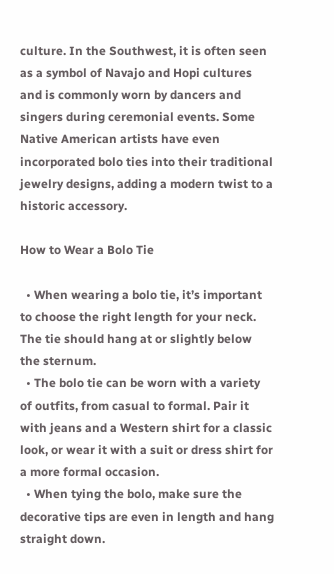culture. In the Southwest, it is often seen as a symbol of Navajo and Hopi cultures and is commonly worn by dancers and singers during ceremonial events. Some Native American artists have even incorporated bolo ties into their traditional jewelry designs, adding a modern twist to a historic accessory.

How to Wear a Bolo Tie

  • When wearing a bolo tie, it’s important to choose the right length for your neck. The tie should hang at or slightly below the sternum.
  • The bolo tie can be worn with a variety of outfits, from casual to formal. Pair it with jeans and a Western shirt for a classic look, or wear it with a suit or dress shirt for a more formal occasion.
  • When tying the bolo, make sure the decorative tips are even in length and hang straight down.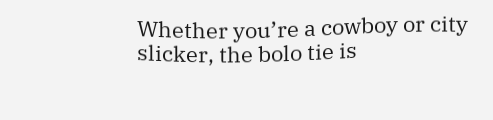Whether you’re a cowboy or city slicker, the bolo tie is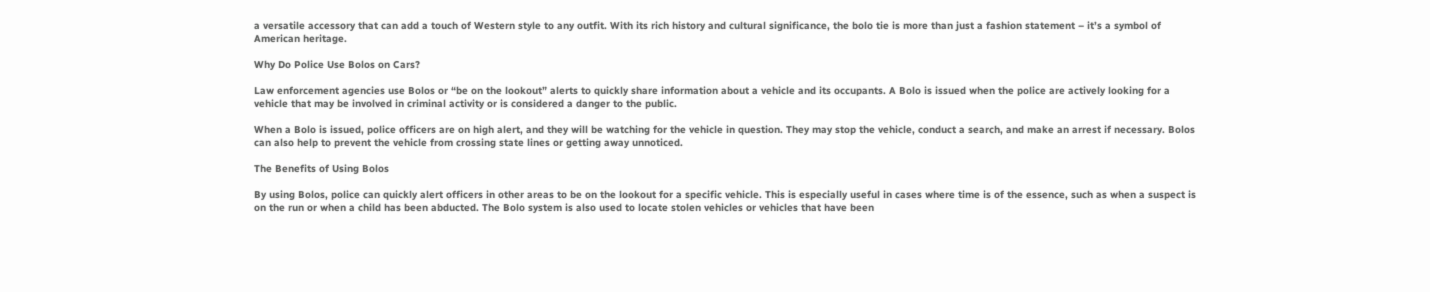a versatile accessory that can add a touch of Western style to any outfit. With its rich history and cultural significance, the bolo tie is more than just a fashion statement – it’s a symbol of American heritage.

Why Do Police Use Bolos on Cars?

Law enforcement agencies use Bolos or “be on the lookout” alerts to quickly share information about a vehicle and its occupants. A Bolo is issued when the police are actively looking for a vehicle that may be involved in criminal activity or is considered a danger to the public.

When a Bolo is issued, police officers are on high alert, and they will be watching for the vehicle in question. They may stop the vehicle, conduct a search, and make an arrest if necessary. Bolos can also help to prevent the vehicle from crossing state lines or getting away unnoticed.

The Benefits of Using Bolos

By using Bolos, police can quickly alert officers in other areas to be on the lookout for a specific vehicle. This is especially useful in cases where time is of the essence, such as when a suspect is on the run or when a child has been abducted. The Bolo system is also used to locate stolen vehicles or vehicles that have been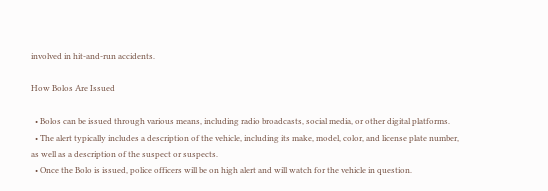involved in hit-and-run accidents.

How Bolos Are Issued

  • Bolos can be issued through various means, including radio broadcasts, social media, or other digital platforms.
  • The alert typically includes a description of the vehicle, including its make, model, color, and license plate number, as well as a description of the suspect or suspects.
  • Once the Bolo is issued, police officers will be on high alert and will watch for the vehicle in question.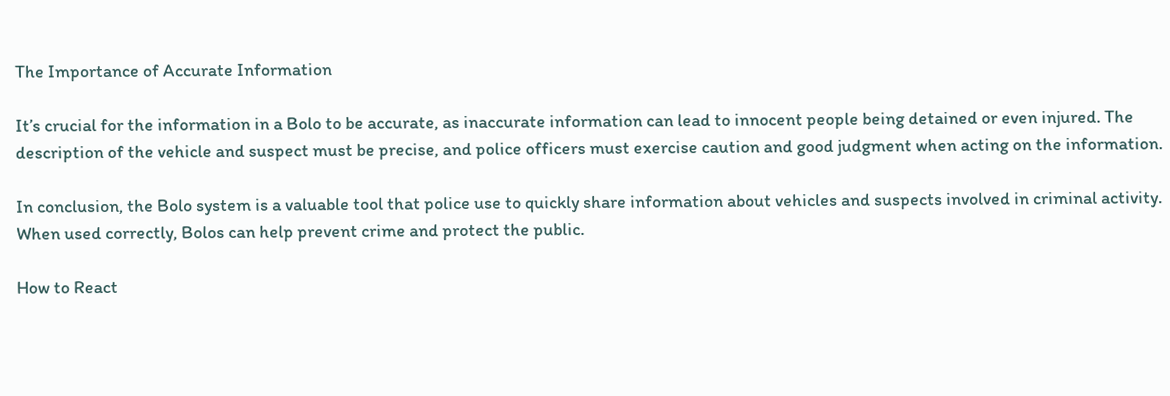The Importance of Accurate Information

It’s crucial for the information in a Bolo to be accurate, as inaccurate information can lead to innocent people being detained or even injured. The description of the vehicle and suspect must be precise, and police officers must exercise caution and good judgment when acting on the information.

In conclusion, the Bolo system is a valuable tool that police use to quickly share information about vehicles and suspects involved in criminal activity. When used correctly, Bolos can help prevent crime and protect the public.

How to React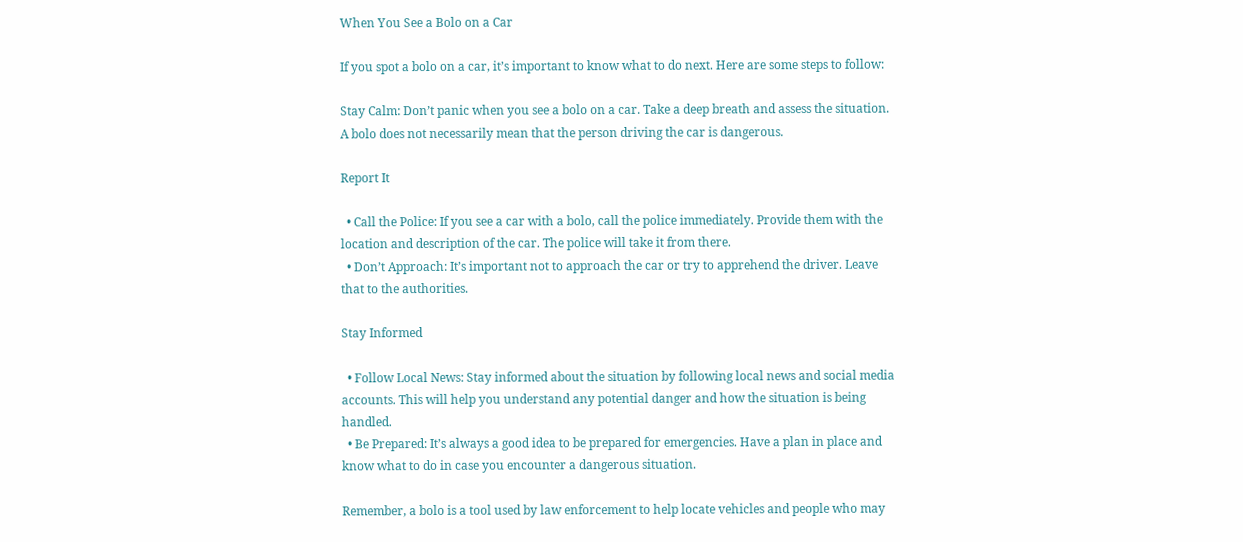When You See a Bolo on a Car

If you spot a bolo on a car, it’s important to know what to do next. Here are some steps to follow:

Stay Calm: Don’t panic when you see a bolo on a car. Take a deep breath and assess the situation. A bolo does not necessarily mean that the person driving the car is dangerous.

Report It

  • Call the Police: If you see a car with a bolo, call the police immediately. Provide them with the location and description of the car. The police will take it from there.
  • Don’t Approach: It’s important not to approach the car or try to apprehend the driver. Leave that to the authorities.

Stay Informed

  • Follow Local News: Stay informed about the situation by following local news and social media accounts. This will help you understand any potential danger and how the situation is being handled.
  • Be Prepared: It’s always a good idea to be prepared for emergencies. Have a plan in place and know what to do in case you encounter a dangerous situation.

Remember, a bolo is a tool used by law enforcement to help locate vehicles and people who may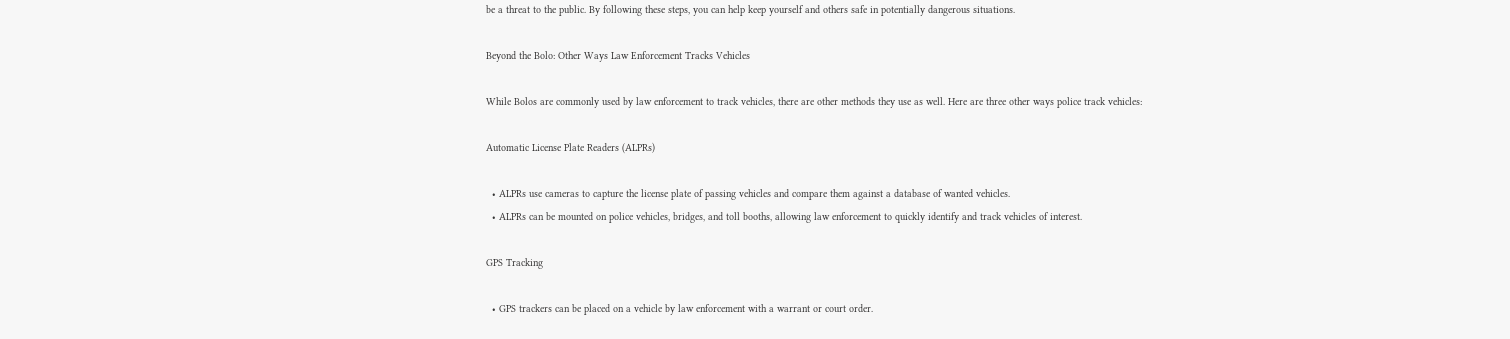be a threat to the public. By following these steps, you can help keep yourself and others safe in potentially dangerous situations.

Beyond the Bolo: Other Ways Law Enforcement Tracks Vehicles

While Bolos are commonly used by law enforcement to track vehicles, there are other methods they use as well. Here are three other ways police track vehicles:

Automatic License Plate Readers (ALPRs)

  • ALPRs use cameras to capture the license plate of passing vehicles and compare them against a database of wanted vehicles.
  • ALPRs can be mounted on police vehicles, bridges, and toll booths, allowing law enforcement to quickly identify and track vehicles of interest.

GPS Tracking

  • GPS trackers can be placed on a vehicle by law enforcement with a warrant or court order.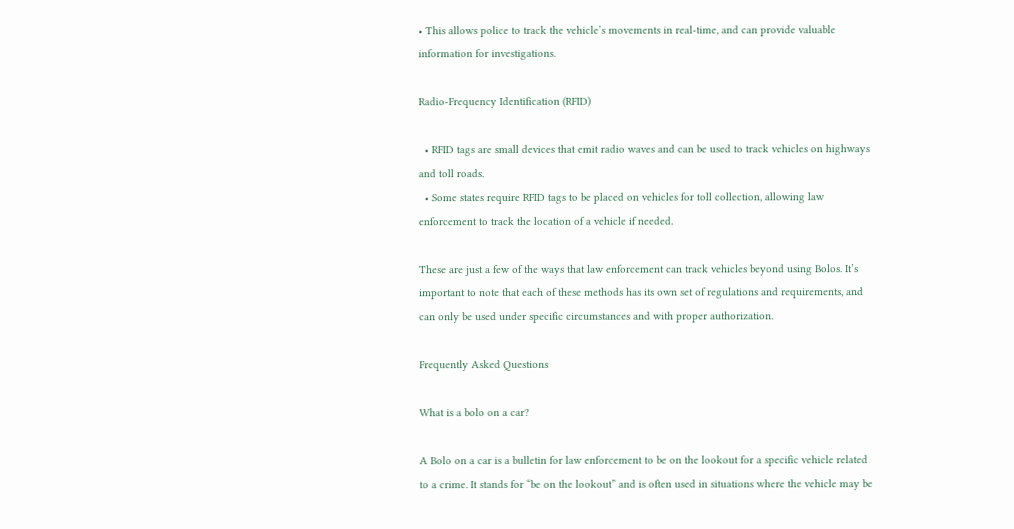• This allows police to track the vehicle’s movements in real-time, and can provide valuable information for investigations.

Radio-Frequency Identification (RFID)

  • RFID tags are small devices that emit radio waves and can be used to track vehicles on highways and toll roads.
  • Some states require RFID tags to be placed on vehicles for toll collection, allowing law enforcement to track the location of a vehicle if needed.

These are just a few of the ways that law enforcement can track vehicles beyond using Bolos. It’s important to note that each of these methods has its own set of regulations and requirements, and can only be used under specific circumstances and with proper authorization.

Frequently Asked Questions

What is a bolo on a car?

A Bolo on a car is a bulletin for law enforcement to be on the lookout for a specific vehicle related to a crime. It stands for “be on the lookout” and is often used in situations where the vehicle may be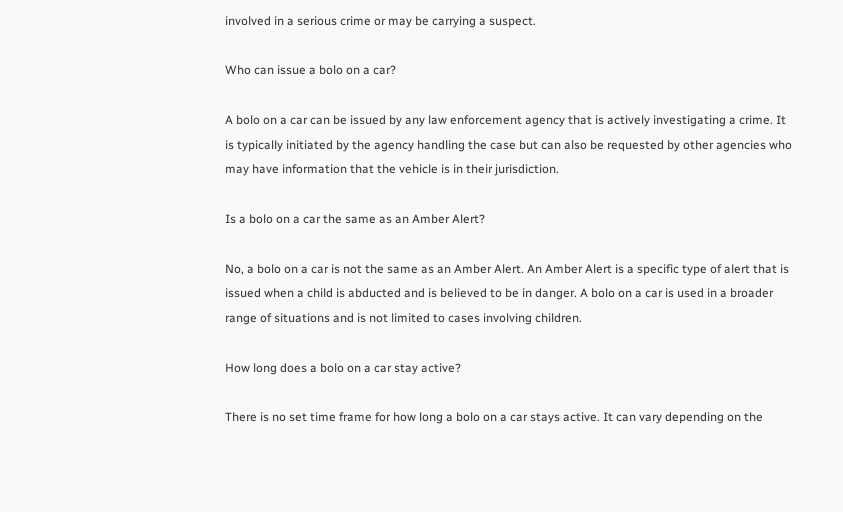involved in a serious crime or may be carrying a suspect.

Who can issue a bolo on a car?

A bolo on a car can be issued by any law enforcement agency that is actively investigating a crime. It is typically initiated by the agency handling the case but can also be requested by other agencies who may have information that the vehicle is in their jurisdiction.

Is a bolo on a car the same as an Amber Alert?

No, a bolo on a car is not the same as an Amber Alert. An Amber Alert is a specific type of alert that is issued when a child is abducted and is believed to be in danger. A bolo on a car is used in a broader range of situations and is not limited to cases involving children.

How long does a bolo on a car stay active?

There is no set time frame for how long a bolo on a car stays active. It can vary depending on the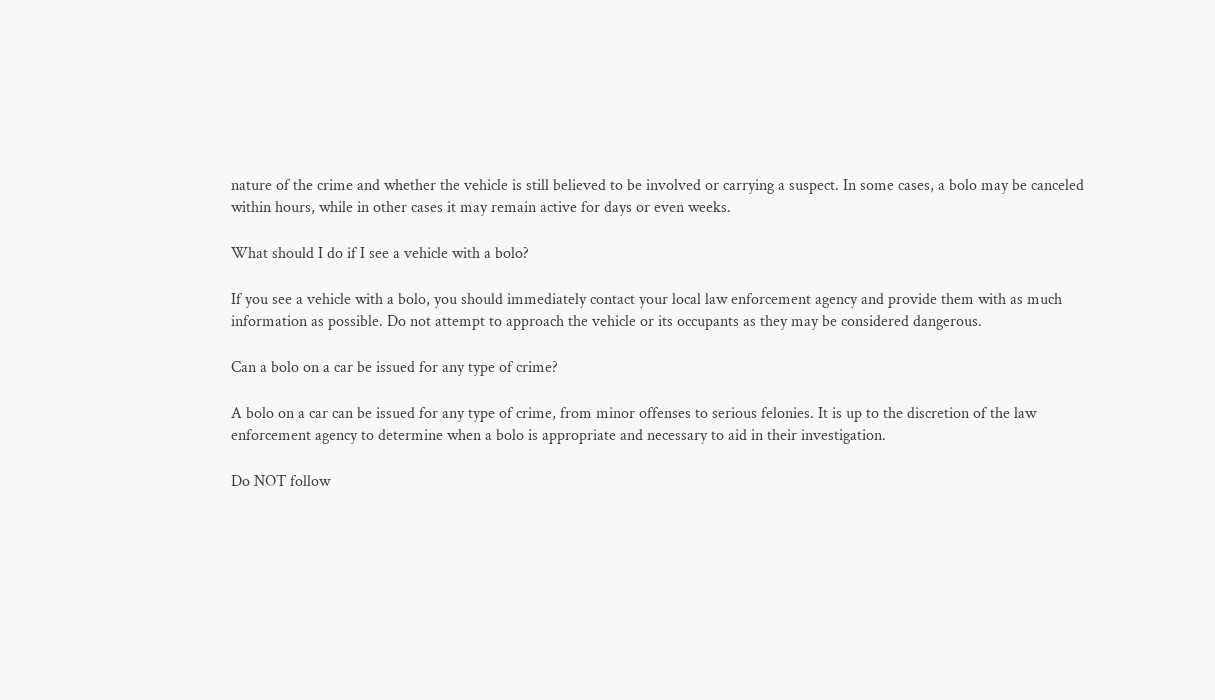nature of the crime and whether the vehicle is still believed to be involved or carrying a suspect. In some cases, a bolo may be canceled within hours, while in other cases it may remain active for days or even weeks.

What should I do if I see a vehicle with a bolo?

If you see a vehicle with a bolo, you should immediately contact your local law enforcement agency and provide them with as much information as possible. Do not attempt to approach the vehicle or its occupants as they may be considered dangerous.

Can a bolo on a car be issued for any type of crime?

A bolo on a car can be issued for any type of crime, from minor offenses to serious felonies. It is up to the discretion of the law enforcement agency to determine when a bolo is appropriate and necessary to aid in their investigation.

Do NOT follow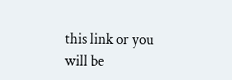this link or you will be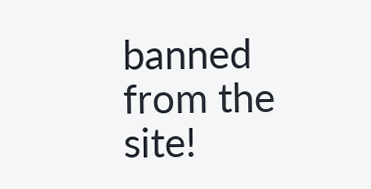banned from the site!